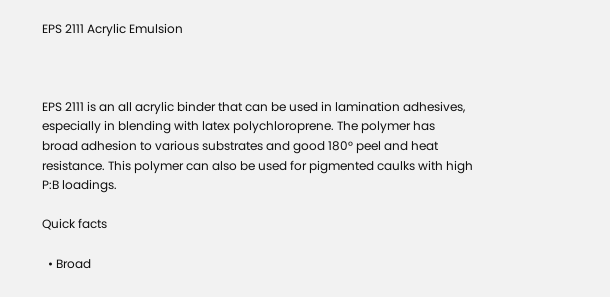EPS 2111 Acrylic Emulsion



EPS 2111 is an all acrylic binder that can be used in lamination adhesives, especially in blending with latex polychloroprene. The polymer has broad adhesion to various substrates and good 180° peel and heat resistance. This polymer can also be used for pigmented caulks with high P:B loadings.

Quick facts

  • Broad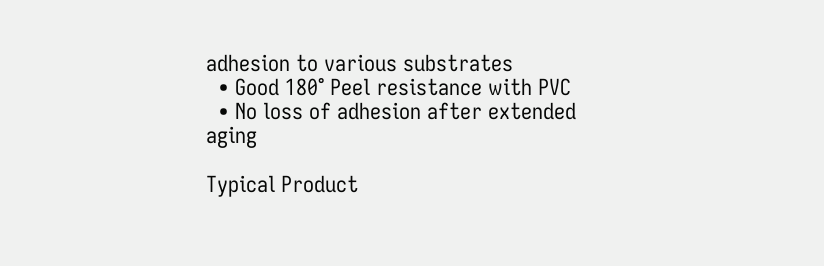adhesion to various substrates
  • Good 180° Peel resistance with PVC
  • No loss of adhesion after extended aging

Typical Product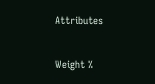Attributes

Weight %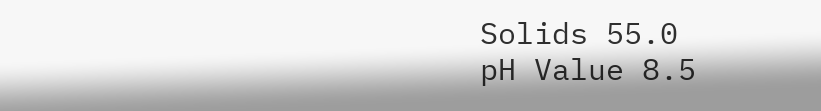Solids 55.0
pH Value 8.5